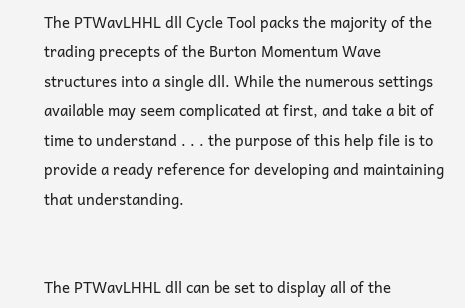The PTWavLHHL dll Cycle Tool packs the majority of the trading precepts of the Burton Momentum Wave structures into a single dll. While the numerous settings available may seem complicated at first, and take a bit of time to understand . . . the purpose of this help file is to provide a ready reference for developing and maintaining that understanding.


The PTWavLHHL dll can be set to display all of the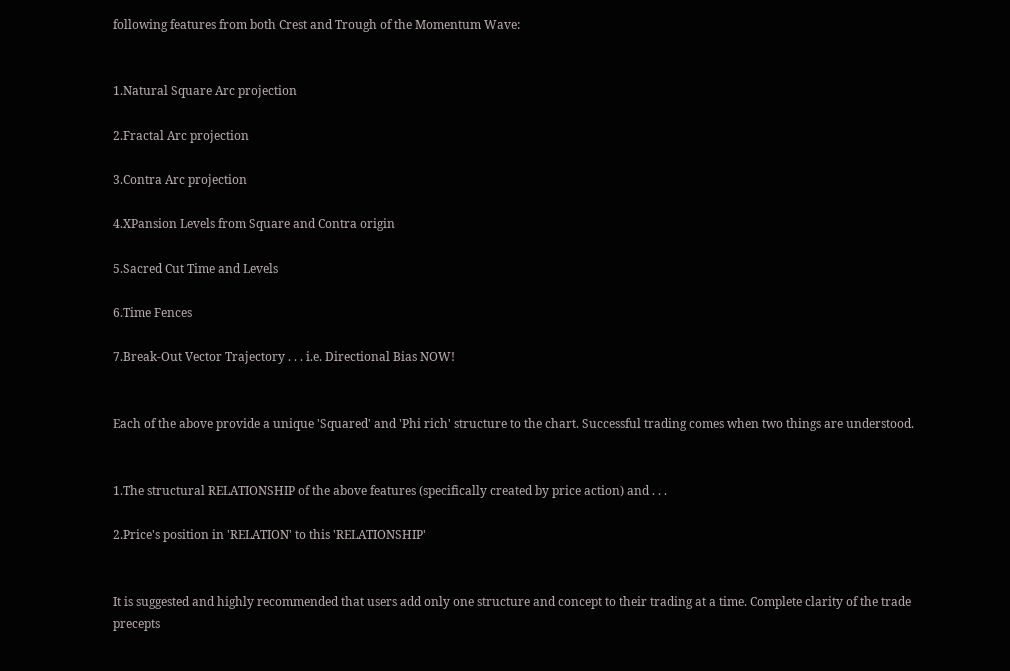following features from both Crest and Trough of the Momentum Wave:


1.Natural Square Arc projection

2.Fractal Arc projection

3.Contra Arc projection

4.XPansion Levels from Square and Contra origin

5.Sacred Cut Time and Levels

6.Time Fences

7.Break-Out Vector Trajectory . . . i.e. Directional Bias NOW!


Each of the above provide a unique 'Squared' and 'Phi rich' structure to the chart. Successful trading comes when two things are understood.


1.The structural RELATIONSHIP of the above features (specifically created by price action) and . . .

2.Price's position in 'RELATION' to this 'RELATIONSHIP'


It is suggested and highly recommended that users add only one structure and concept to their trading at a time. Complete clarity of the trade precepts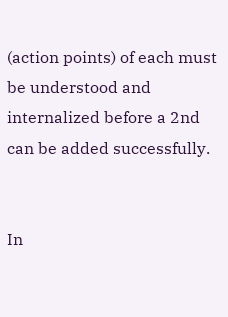(action points) of each must be understood and internalized before a 2nd can be added successfully.


In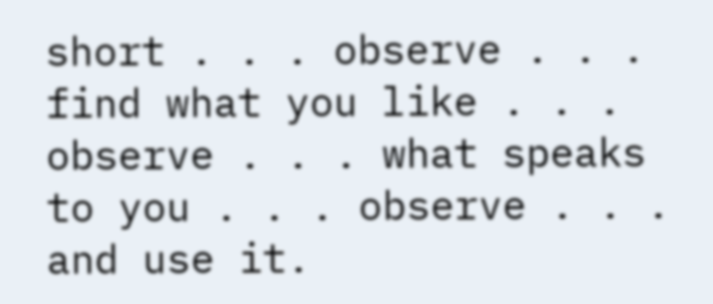short . . . observe . . . find what you like . . . observe . . . what speaks to you . . . observe . . . and use it.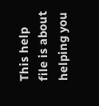This help file is about helping you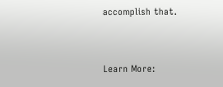accomplish that.


Learn More: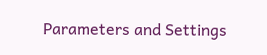Parameters and Settings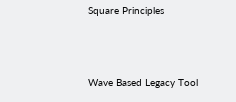Square Principles



Wave Based Legacy Tool